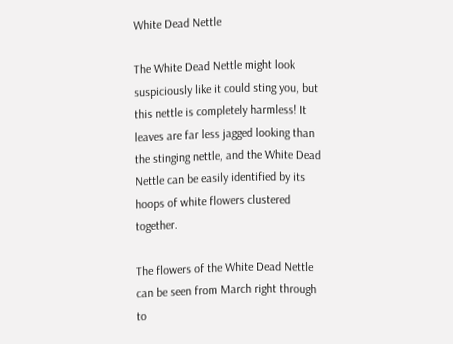White Dead Nettle

The White Dead Nettle might look suspiciously like it could sting you, but this nettle is completely harmless! It leaves are far less jagged looking than the stinging nettle, and the White Dead Nettle can be easily identified by its hoops of white flowers clustered together.

The flowers of the White Dead Nettle can be seen from March right through to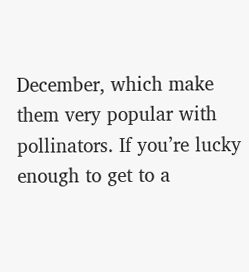December, which make them very popular with pollinators. If you’re lucky enough to get to a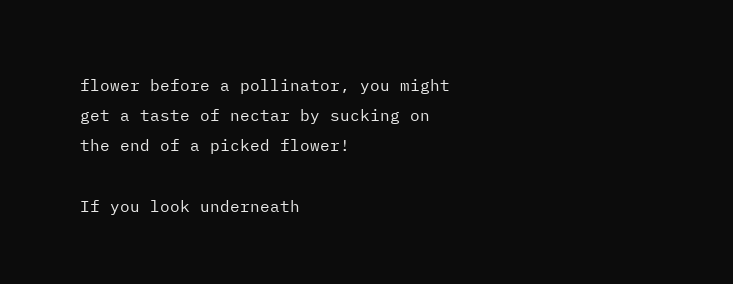flower before a pollinator, you might get a taste of nectar by sucking on the end of a picked flower!

If you look underneath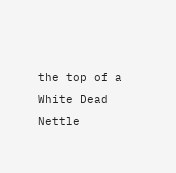the top of a White Dead Nettle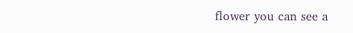flower you can see a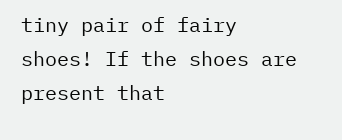tiny pair of fairy shoes! If the shoes are present that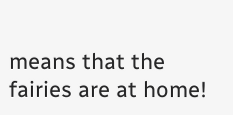means that the fairies are at home!